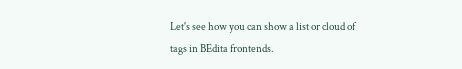Let's see how you can show a list or cloud of tags in BEdita frontends.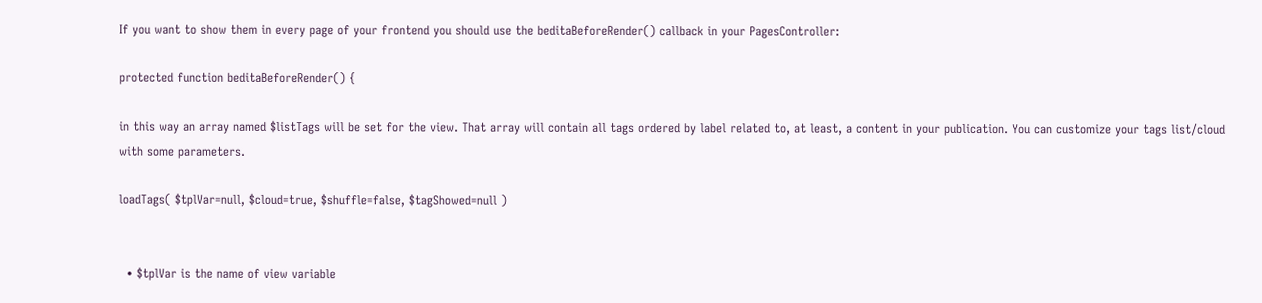If you want to show them in every page of your frontend you should use the beditaBeforeRender() callback in your PagesController:

protected function beditaBeforeRender() {

in this way an array named $listTags will be set for the view. That array will contain all tags ordered by label related to, at least, a content in your publication. You can customize your tags list/cloud with some parameters.

loadTags( $tplVar=null, $cloud=true, $shuffle=false, $tagShowed=null )


  • $tplVar is the name of view variable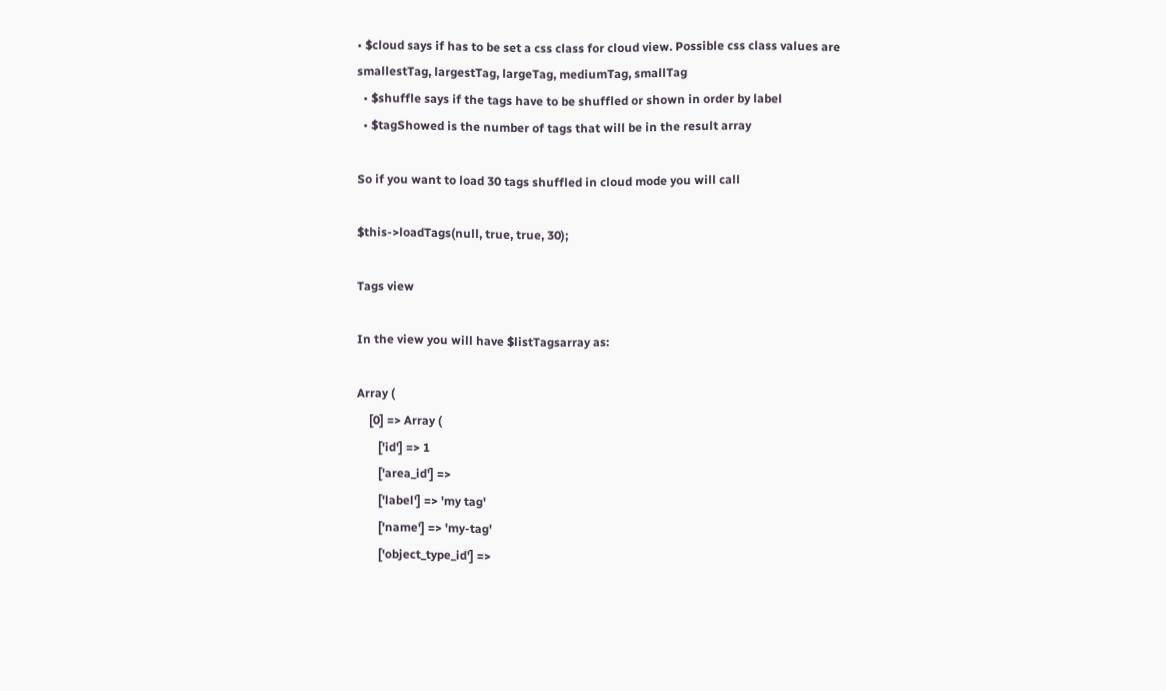• $cloud says if has to be set a css class for cloud view. Possible css class values are  smallestTag, largestTag, largeTag, mediumTag, smallTag
  • $shuffle says if the tags have to be shuffled or shown in order by label
  • $tagShowed is the number of tags that will be in the result array

So if you want to load 30 tags shuffled in cloud mode you will call

$this->loadTags(null, true, true, 30);

Tags view

In the view you will have $listTagsarray as:

Array (
    [0] => Array (
       ['id'] => 1
       ['area_id'] =>
       ['label'] => 'my tag'
       ['name'] => 'my-tag'
       ['object_type_id'] =>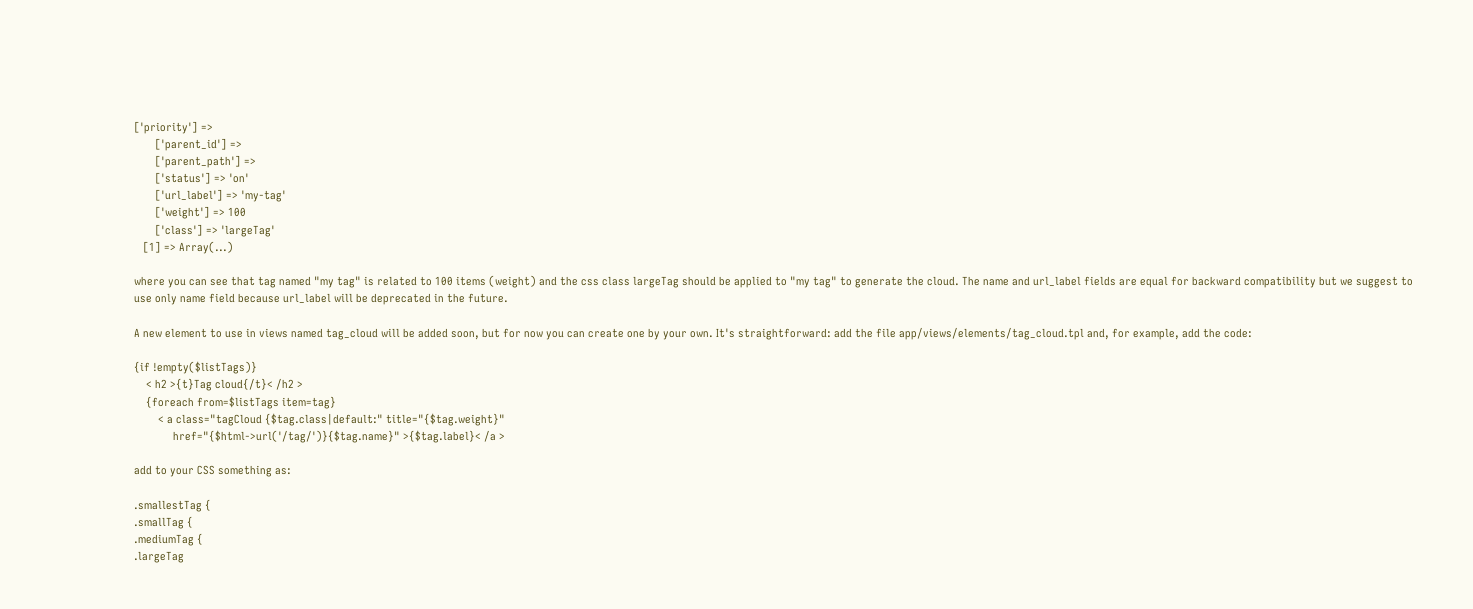['priority'] =>
       ['parent_id'] =>
       ['parent_path'] =>
       ['status'] => 'on'
       ['url_label'] => 'my-tag'
       ['weight'] => 100
       ['class'] => 'largeTag'
   [1] => Array(...)

where you can see that tag named "my tag" is related to 100 items (weight) and the css class largeTag should be applied to "my tag" to generate the cloud. The name and url_label fields are equal for backward compatibility but we suggest to use only name field because url_label will be deprecated in the future.

A new element to use in views named tag_cloud will be added soon, but for now you can create one by your own. It's straightforward: add the file app/views/elements/tag_cloud.tpl and, for example, add the code:

{if !empty($listTags)}
    < h2 >{t}Tag cloud{/t}< /h2 >
    {foreach from=$listTags item=tag}
        < a class="tagCloud {$tag.class|default:" title="{$tag.weight}"
             href="{$html->url('/tag/')}{$tag.name}" >{$tag.label}< /a >

add to your CSS something as:

.smallestTag {
.smallTag {
.mediumTag {
.largeTag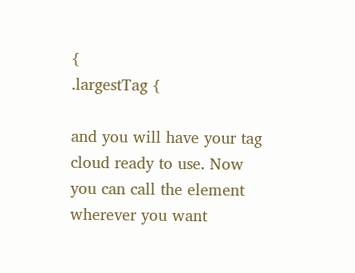{
.largestTag {

and you will have your tag cloud ready to use. Now you can call the element wherever you want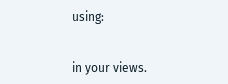using:


in your views.